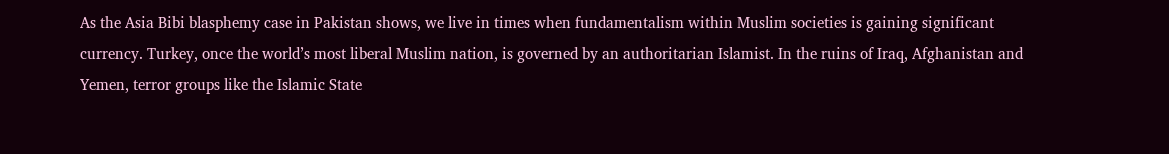As the Asia Bibi blasphemy case in Pakistan shows, we live in times when fundamentalism within Muslim societies is gaining significant currency. Turkey, once the world’s most liberal Muslim nation, is governed by an authoritarian Islamist. In the ruins of Iraq, Afghanistan and Yemen, terror groups like the Islamic State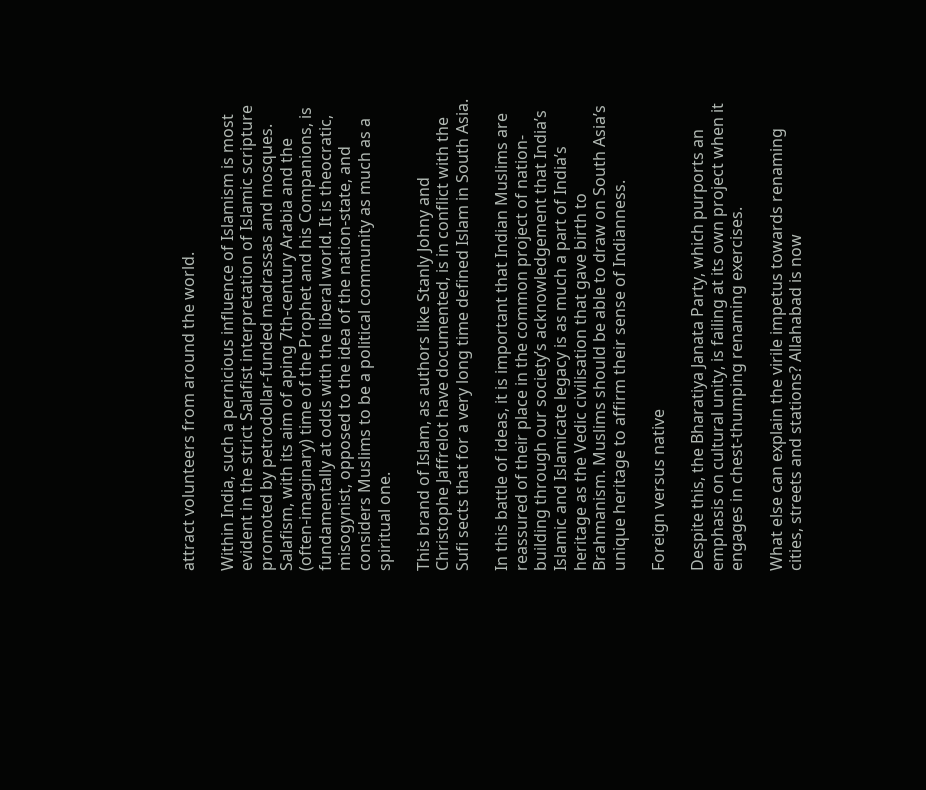attract volunteers from around the world.

Within India, such a pernicious influence of Islamism is most evident in the strict Salafist interpretation of Islamic scripture promoted by petrodollar-funded madrassas and mosques. Salafism, with its aim of aping 7th-century Arabia and the (often-imaginary) time of the Prophet and his Companions, is fundamentally at odds with the liberal world. It is theocratic, misogynist, opposed to the idea of the nation-state, and considers Muslims to be a political community as much as a spiritual one.

This brand of Islam, as authors like Stanly Johny and Christophe Jaffrelot have documented, is in conflict with the Sufi sects that for a very long time defined Islam in South Asia.

In this battle of ideas, it is important that Indian Muslims are reassured of their place in the common project of nation-building through our society’s acknowledgement that India’s Islamic and Islamicate legacy is as much a part of India’s heritage as the Vedic civilisation that gave birth to Brahmanism. Muslims should be able to draw on South Asia’s unique heritage to affirm their sense of Indianness.

Foreign versus native

Despite this, the Bharatiya Janata Party, which purports an emphasis on cultural unity, is failing at its own project when it engages in chest-thumping renaming exercises.

What else can explain the virile impetus towards renaming cities, streets and stations? Allahabad is now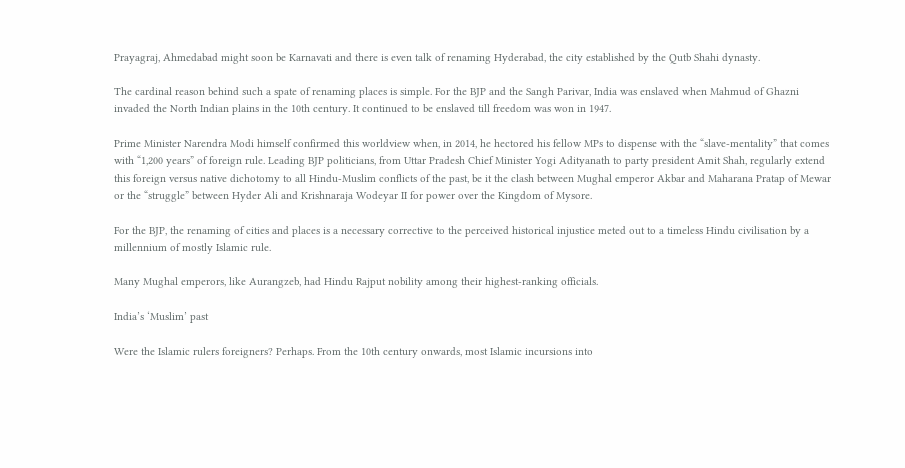Prayagraj, Ahmedabad might soon be Karnavati and there is even talk of renaming Hyderabad, the city established by the Qutb Shahi dynasty.

The cardinal reason behind such a spate of renaming places is simple. For the BJP and the Sangh Parivar, India was enslaved when Mahmud of Ghazni invaded the North Indian plains in the 10th century. It continued to be enslaved till freedom was won in 1947.

Prime Minister Narendra Modi himself confirmed this worldview when, in 2014, he hectored his fellow MPs to dispense with the “slave-mentality” that comes with “1,200 years” of foreign rule. Leading BJP politicians, from Uttar Pradesh Chief Minister Yogi Adityanath to party president Amit Shah, regularly extend this foreign versus native dichotomy to all Hindu-Muslim conflicts of the past, be it the clash between Mughal emperor Akbar and Maharana Pratap of Mewar or the “struggle” between Hyder Ali and Krishnaraja Wodeyar II for power over the Kingdom of Mysore.

For the BJP, the renaming of cities and places is a necessary corrective to the perceived historical injustice meted out to a timeless Hindu civilisation by a millennium of mostly Islamic rule.

Many Mughal emperors, like Aurangzeb, had Hindu Rajput nobility among their highest-ranking officials.

India’s ‘Muslim’ past

Were the Islamic rulers foreigners? Perhaps. From the 10th century onwards, most Islamic incursions into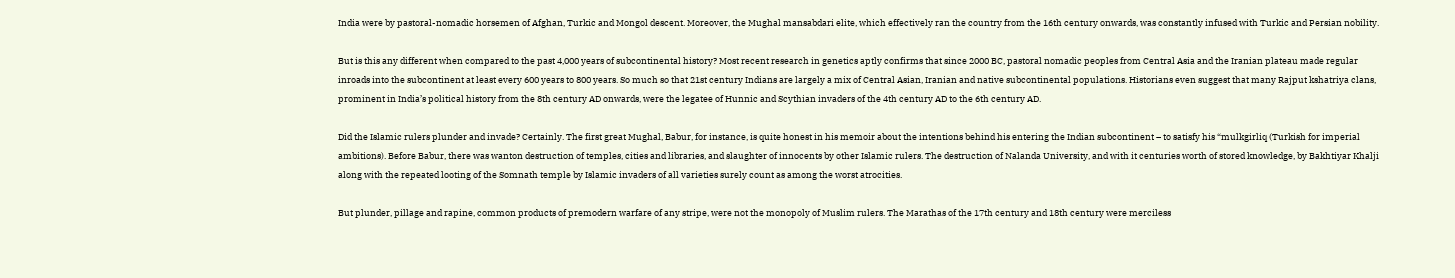India were by pastoral-nomadic horsemen of Afghan, Turkic and Mongol descent. Moreover, the Mughal mansabdari elite, which effectively ran the country from the 16th century onwards, was constantly infused with Turkic and Persian nobility.

But is this any different when compared to the past 4,000 years of subcontinental history? Most recent research in genetics aptly confirms that since 2000 BC, pastoral nomadic peoples from Central Asia and the Iranian plateau made regular inroads into the subcontinent at least every 600 years to 800 years. So much so that 21st century Indians are largely a mix of Central Asian, Iranian and native subcontinental populations. Historians even suggest that many Rajput kshatriya clans, prominent in India’s political history from the 8th century AD onwards, were the legatee of Hunnic and Scythian invaders of the 4th century AD to the 6th century AD.

Did the Islamic rulers plunder and invade? Certainly. The first great Mughal, Babur, for instance, is quite honest in his memoir about the intentions behind his entering the Indian subcontinent – to satisfy his “mulkgirliq (Turkish for imperial ambitions). Before Babur, there was wanton destruction of temples, cities and libraries, and slaughter of innocents by other Islamic rulers. The destruction of Nalanda University, and with it centuries worth of stored knowledge, by Bakhtiyar Khalji along with the repeated looting of the Somnath temple by Islamic invaders of all varieties surely count as among the worst atrocities.

But plunder, pillage and rapine, common products of premodern warfare of any stripe, were not the monopoly of Muslim rulers. The Marathas of the 17th century and 18th century were merciless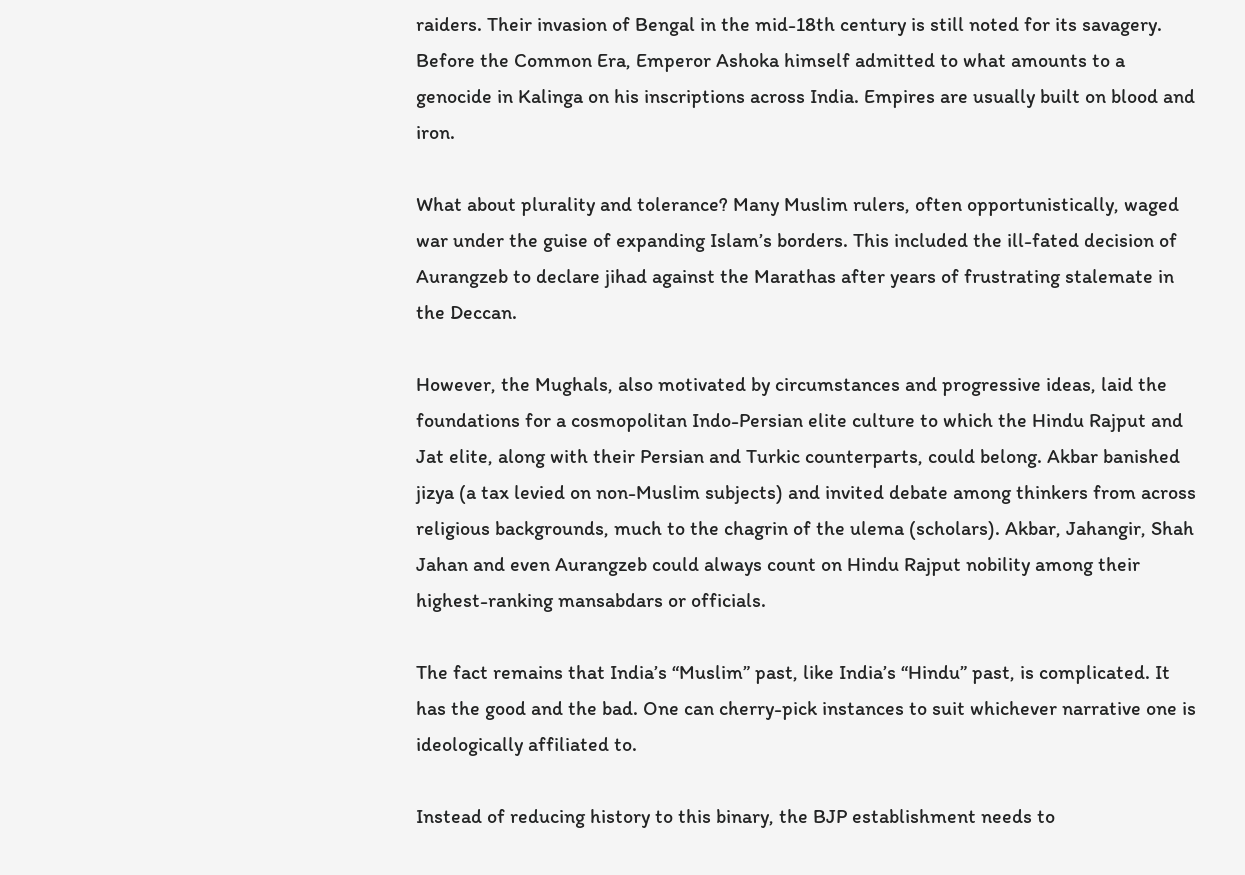raiders. Their invasion of Bengal in the mid-18th century is still noted for its savagery. Before the Common Era, Emperor Ashoka himself admitted to what amounts to a genocide in Kalinga on his inscriptions across India. Empires are usually built on blood and iron.

What about plurality and tolerance? Many Muslim rulers, often opportunistically, waged war under the guise of expanding Islam’s borders. This included the ill-fated decision of Aurangzeb to declare jihad against the Marathas after years of frustrating stalemate in the Deccan.

However, the Mughals, also motivated by circumstances and progressive ideas, laid the foundations for a cosmopolitan Indo-Persian elite culture to which the Hindu Rajput and Jat elite, along with their Persian and Turkic counterparts, could belong. Akbar banished jizya (a tax levied on non-Muslim subjects) and invited debate among thinkers from across religious backgrounds, much to the chagrin of the ulema (scholars). Akbar, Jahangir, Shah Jahan and even Aurangzeb could always count on Hindu Rajput nobility among their highest-ranking mansabdars or officials.

The fact remains that India’s “Muslim” past, like India’s “Hindu” past, is complicated. It has the good and the bad. One can cherry-pick instances to suit whichever narrative one is ideologically affiliated to.

Instead of reducing history to this binary, the BJP establishment needs to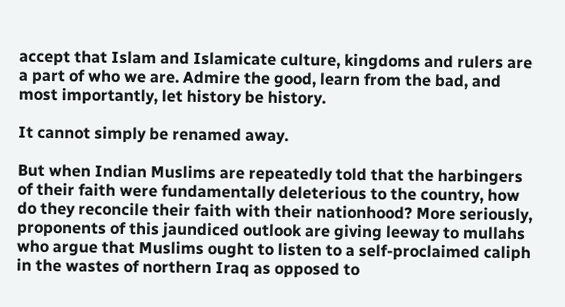accept that Islam and Islamicate culture, kingdoms and rulers are a part of who we are. Admire the good, learn from the bad, and most importantly, let history be history.

It cannot simply be renamed away.

But when Indian Muslims are repeatedly told that the harbingers of their faith were fundamentally deleterious to the country, how do they reconcile their faith with their nationhood? More seriously, proponents of this jaundiced outlook are giving leeway to mullahs who argue that Muslims ought to listen to a self-proclaimed caliph in the wastes of northern Iraq as opposed to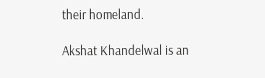their homeland.

Akshat Khandelwal is an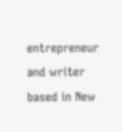entrepreneur and writer based in New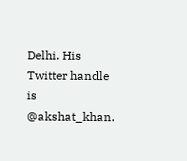Delhi. His Twitter handle is @akshat_khan.